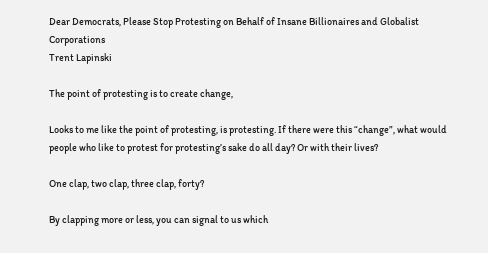Dear Democrats, Please Stop Protesting on Behalf of Insane Billionaires and Globalist Corporations
Trent Lapinski

The point of protesting is to create change,

Looks to me like the point of protesting, is protesting. If there were this “change”, what would people who like to protest for protesting’s sake do all day? Or with their lives?

One clap, two clap, three clap, forty?

By clapping more or less, you can signal to us which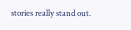stories really stand out.